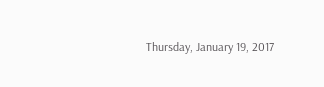Thursday, January 19, 2017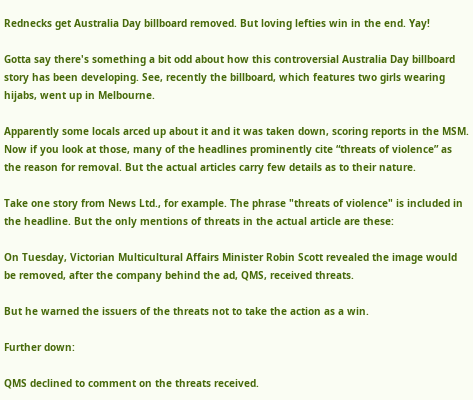Rednecks get Australia Day billboard removed. But loving lefties win in the end. Yay!

Gotta say there's something a bit odd about how this controversial Australia Day billboard story has been developing. See, recently the billboard, which features two girls wearing hijabs, went up in Melbourne.

Apparently some locals arced up about it and it was taken down, scoring reports in the MSM. Now if you look at those, many of the headlines prominently cite “threats of violence” as the reason for removal. But the actual articles carry few details as to their nature.

Take one story from News Ltd., for example. The phrase "threats of violence" is included in the headline. But the only mentions of threats in the actual article are these:

On Tuesday, Victorian Multicultural Affairs Minister Robin Scott revealed the image would be removed, after the company behind the ad, QMS, received threats.

But he warned the issuers of the threats not to take the action as a win.

Further down:

QMS declined to comment on the threats received.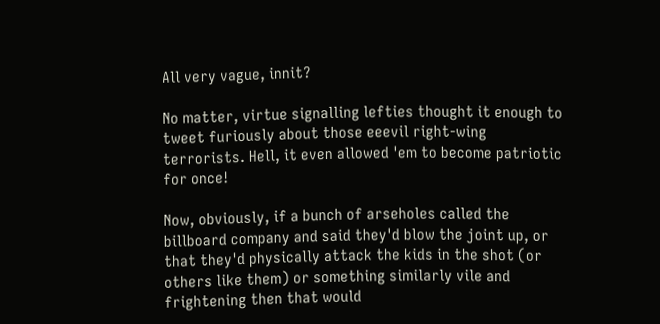All very vague, innit?

No matter, virtue signalling lefties thought it enough to tweet furiously about those eeevil right-wing terrorists. Hell, it even allowed 'em to become patriotic for once!

Now, obviously, if a bunch of arseholes called the billboard company and said they'd blow the joint up, or that they'd physically attack the kids in the shot (or others like them) or something similarly vile and frightening then that would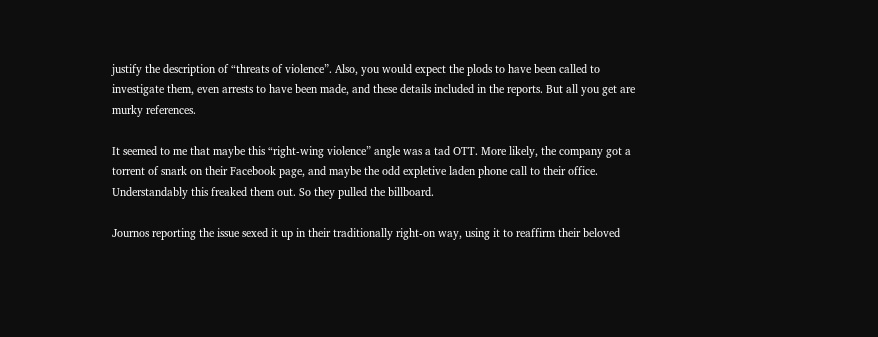justify the description of “threats of violence”. Also, you would expect the plods to have been called to investigate them, even arrests to have been made, and these details included in the reports. But all you get are murky references.

It seemed to me that maybe this “right-wing violence” angle was a tad OTT. More likely, the company got a torrent of snark on their Facebook page, and maybe the odd expletive laden phone call to their office. Understandably this freaked them out. So they pulled the billboard.

Journos reporting the issue sexed it up in their traditionally right-on way, using it to reaffirm their beloved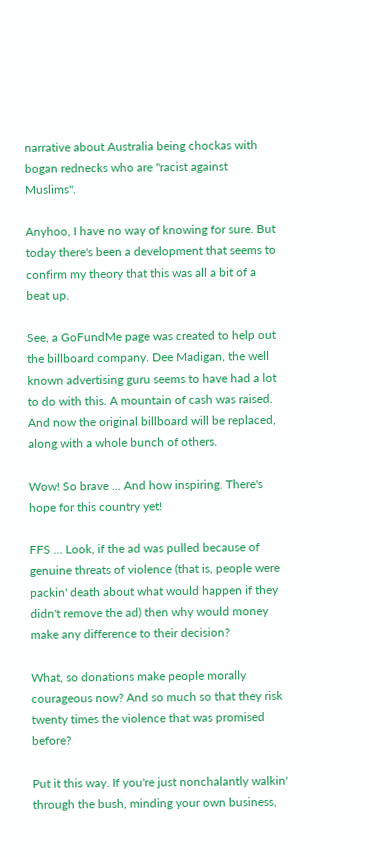narrative about Australia being chockas with bogan rednecks who are "racist against Muslims".

Anyhoo, I have no way of knowing for sure. But today there's been a development that seems to confirm my theory that this was all a bit of a beat up.

See, a GoFundMe page was created to help out the billboard company. Dee Madigan, the well known advertising guru seems to have had a lot to do with this. A mountain of cash was raised. And now the original billboard will be replaced, along with a whole bunch of others.

Wow! So brave ... And how inspiring. There's hope for this country yet!

FFS ... Look, if the ad was pulled because of genuine threats of violence (that is, people were packin' death about what would happen if they didn't remove the ad) then why would money make any difference to their decision?

What, so donations make people morally courageous now? And so much so that they risk twenty times the violence that was promised before?

Put it this way. If you're just nonchalantly walkin' through the bush, minding your own business,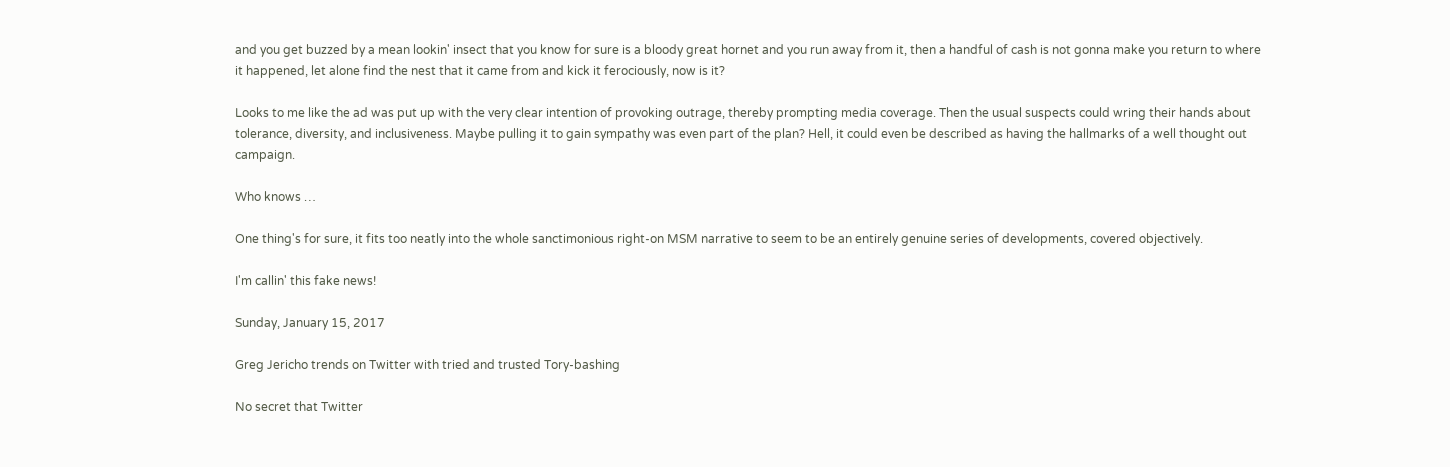and you get buzzed by a mean lookin' insect that you know for sure is a bloody great hornet and you run away from it, then a handful of cash is not gonna make you return to where it happened, let alone find the nest that it came from and kick it ferociously, now is it?

Looks to me like the ad was put up with the very clear intention of provoking outrage, thereby prompting media coverage. Then the usual suspects could wring their hands about tolerance, diversity, and inclusiveness. Maybe pulling it to gain sympathy was even part of the plan? Hell, it could even be described as having the hallmarks of a well thought out campaign.

Who knows …

One thing's for sure, it fits too neatly into the whole sanctimonious right-on MSM narrative to seem to be an entirely genuine series of developments, covered objectively.

I'm callin' this fake news!

Sunday, January 15, 2017

Greg Jericho trends on Twitter with tried and trusted Tory-bashing

No secret that Twitter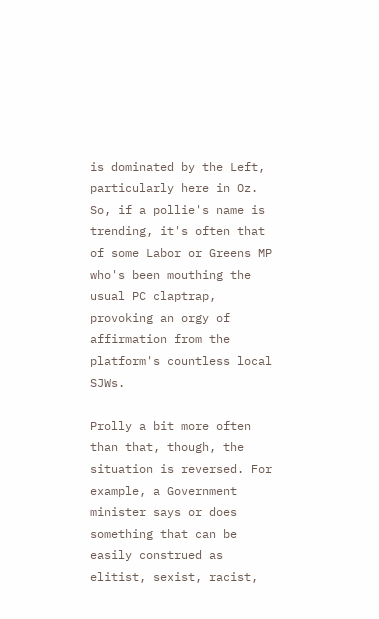is dominated by the Left, particularly here in Oz. So, if a pollie's name is trending, it's often that of some Labor or Greens MP who's been mouthing the usual PC claptrap, provoking an orgy of affirmation from the platform's countless local SJWs.

Prolly a bit more often than that, though, the situation is reversed. For example, a Government minister says or does something that can be easily construed as elitist, sexist, racist,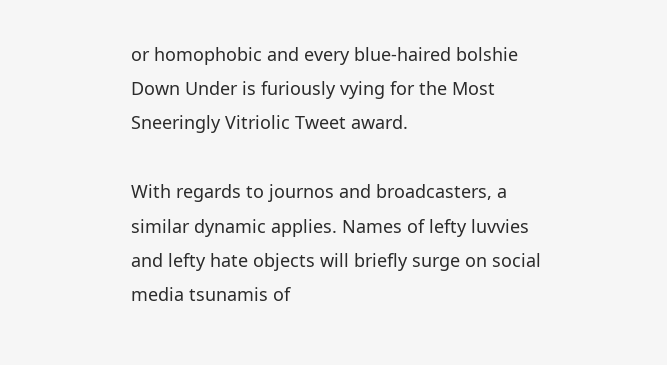or homophobic and every blue-haired bolshie Down Under is furiously vying for the Most Sneeringly Vitriolic Tweet award.

With regards to journos and broadcasters, a similar dynamic applies. Names of lefty luvvies and lefty hate objects will briefly surge on social media tsunamis of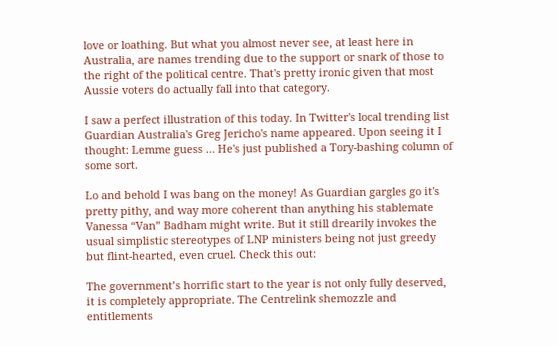love or loathing. But what you almost never see, at least here in Australia, are names trending due to the support or snark of those to the right of the political centre. That's pretty ironic given that most Aussie voters do actually fall into that category.

I saw a perfect illustration of this today. In Twitter's local trending list Guardian Australia's Greg Jericho's name appeared. Upon seeing it I thought: Lemme guess … He's just published a Tory-bashing column of some sort.

Lo and behold I was bang on the money! As Guardian gargles go it's pretty pithy, and way more coherent than anything his stablemate Vanessa “Van” Badham might write. But it still drearily invokes the usual simplistic stereotypes of LNP ministers being not just greedy but flint-hearted, even cruel. Check this out:

The government’s horrific start to the year is not only fully deserved, it is completely appropriate. The Centrelink shemozzle and entitlements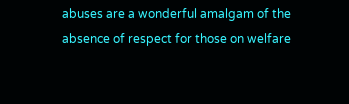abuses are a wonderful amalgam of the absence of respect for those on welfare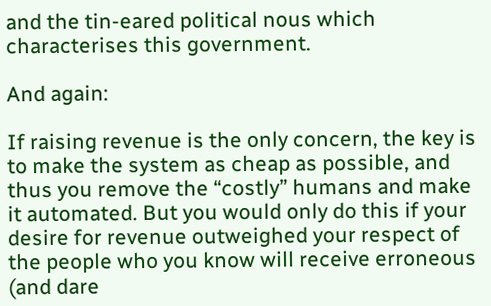and the tin-eared political nous which characterises this government.

And again:

If raising revenue is the only concern, the key is to make the system as cheap as possible, and thus you remove the “costly” humans and make it automated. But you would only do this if your desire for revenue outweighed your respect of the people who you know will receive erroneous (and dare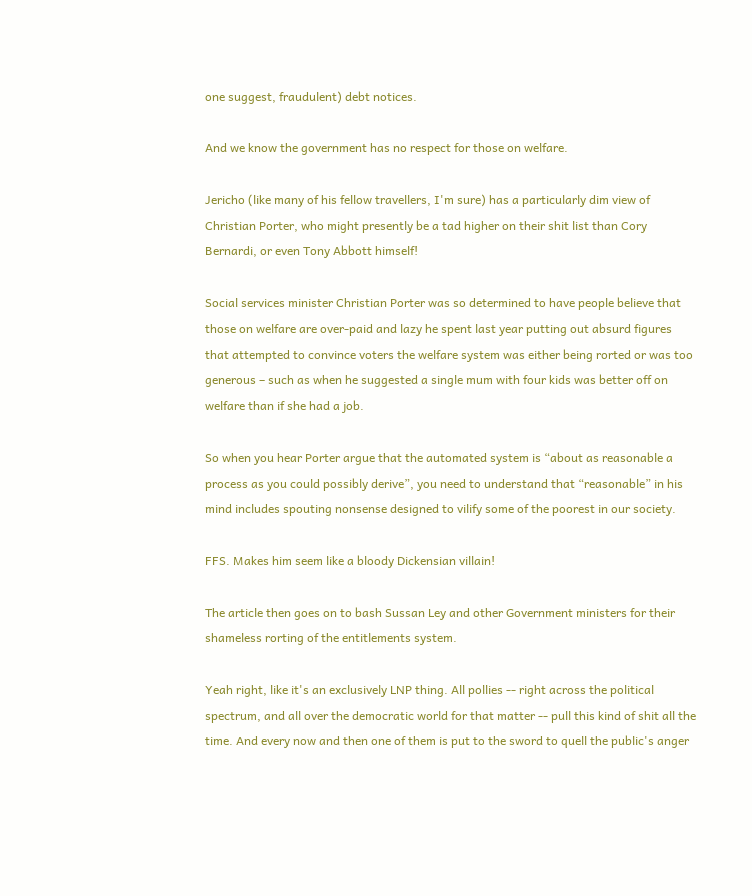one suggest, fraudulent) debt notices.

And we know the government has no respect for those on welfare.

Jericho (like many of his fellow travellers, I'm sure) has a particularly dim view of Christian Porter, who might presently be a tad higher on their shit list than Cory Bernardi, or even Tony Abbott himself!

Social services minister Christian Porter was so determined to have people believe that those on welfare are over-paid and lazy he spent last year putting out absurd figures that attempted to convince voters the welfare system was either being rorted or was too generous – such as when he suggested a single mum with four kids was better off on welfare than if she had a job.

So when you hear Porter argue that the automated system is “about as reasonable a process as you could possibly derive”, you need to understand that “reasonable” in his mind includes spouting nonsense designed to vilify some of the poorest in our society.

FFS. Makes him seem like a bloody Dickensian villain!

The article then goes on to bash Sussan Ley and other Government ministers for their shameless rorting of the entitlements system.

Yeah right, like it's an exclusively LNP thing. All pollies -- right across the political spectrum, and all over the democratic world for that matter -- pull this kind of shit all the time. And every now and then one of them is put to the sword to quell the public's anger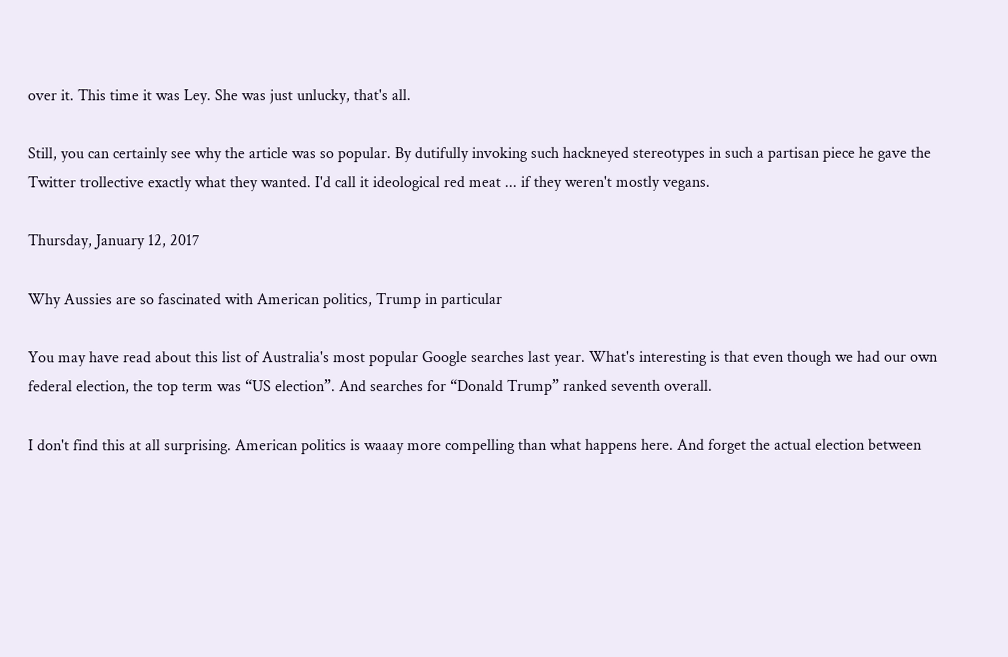over it. This time it was Ley. She was just unlucky, that's all.

Still, you can certainly see why the article was so popular. By dutifully invoking such hackneyed stereotypes in such a partisan piece he gave the Twitter trollective exactly what they wanted. I'd call it ideological red meat ... if they weren't mostly vegans.

Thursday, January 12, 2017

Why Aussies are so fascinated with American politics, Trump in particular

You may have read about this list of Australia's most popular Google searches last year. What's interesting is that even though we had our own federal election, the top term was “US election”. And searches for “Donald Trump” ranked seventh overall.

I don't find this at all surprising. American politics is waaay more compelling than what happens here. And forget the actual election between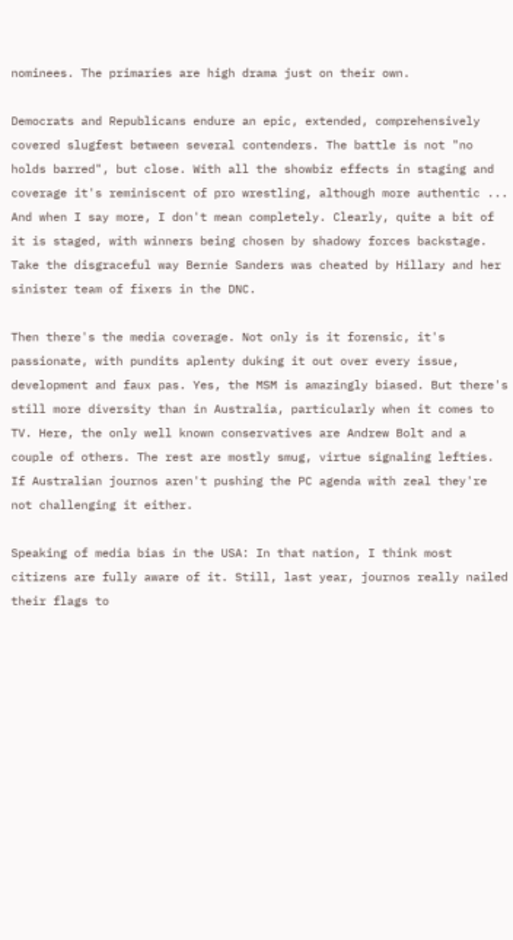nominees. The primaries are high drama just on their own.

Democrats and Republicans endure an epic, extended, comprehensively covered slugfest between several contenders. The battle is not "no holds barred", but close. With all the showbiz effects in staging and coverage it's reminiscent of pro wrestling, although more authentic ... And when I say more, I don't mean completely. Clearly, quite a bit of it is staged, with winners being chosen by shadowy forces backstage. Take the disgraceful way Bernie Sanders was cheated by Hillary and her sinister team of fixers in the DNC.

Then there's the media coverage. Not only is it forensic, it's passionate, with pundits aplenty duking it out over every issue, development and faux pas. Yes, the MSM is amazingly biased. But there's still more diversity than in Australia, particularly when it comes to TV. Here, the only well known conservatives are Andrew Bolt and a couple of others. The rest are mostly smug, virtue signaling lefties. If Australian journos aren't pushing the PC agenda with zeal they're not challenging it either.

Speaking of media bias in the USA: In that nation, I think most citizens are fully aware of it. Still, last year, journos really nailed their flags to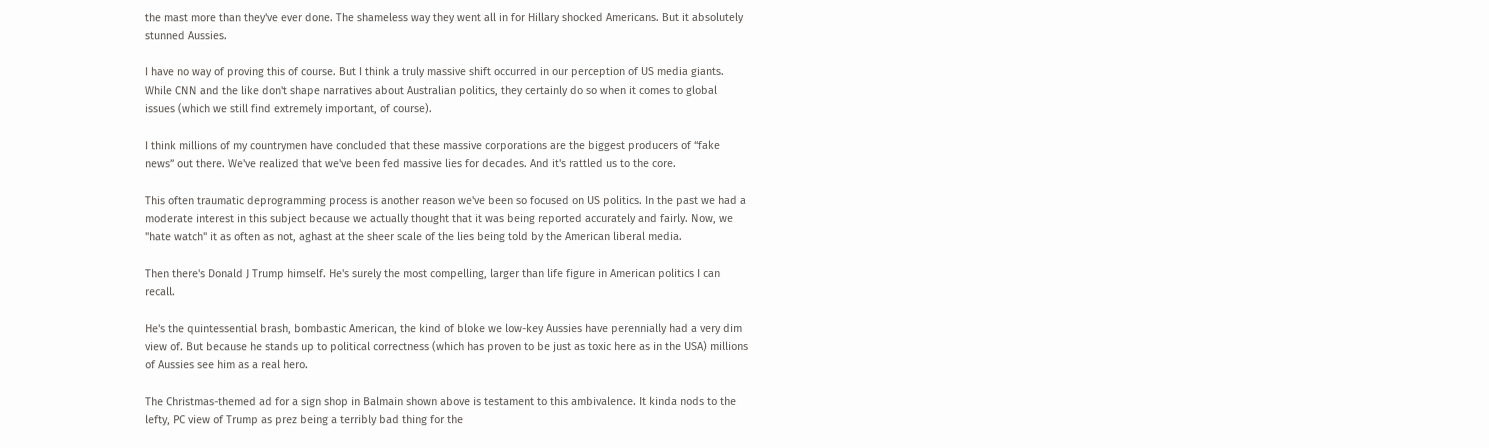the mast more than they've ever done. The shameless way they went all in for Hillary shocked Americans. But it absolutely stunned Aussies.

I have no way of proving this of course. But I think a truly massive shift occurred in our perception of US media giants. While CNN and the like don't shape narratives about Australian politics, they certainly do so when it comes to global issues (which we still find extremely important, of course).

I think millions of my countrymen have concluded that these massive corporations are the biggest producers of “fake news” out there. We've realized that we've been fed massive lies for decades. And it's rattled us to the core.

This often traumatic deprogramming process is another reason we've been so focused on US politics. In the past we had a moderate interest in this subject because we actually thought that it was being reported accurately and fairly. Now, we "hate watch" it as often as not, aghast at the sheer scale of the lies being told by the American liberal media.

Then there's Donald J Trump himself. He's surely the most compelling, larger than life figure in American politics I can recall.

He's the quintessential brash, bombastic American, the kind of bloke we low-key Aussies have perennially had a very dim view of. But because he stands up to political correctness (which has proven to be just as toxic here as in the USA) millions of Aussies see him as a real hero.

The Christmas-themed ad for a sign shop in Balmain shown above is testament to this ambivalence. It kinda nods to the lefty, PC view of Trump as prez being a terribly bad thing for the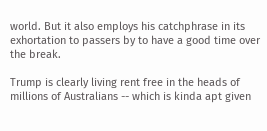world. But it also employs his catchphrase in its exhortation to passers by to have a good time over the break.

Trump is clearly living rent free in the heads of millions of Australians -- which is kinda apt given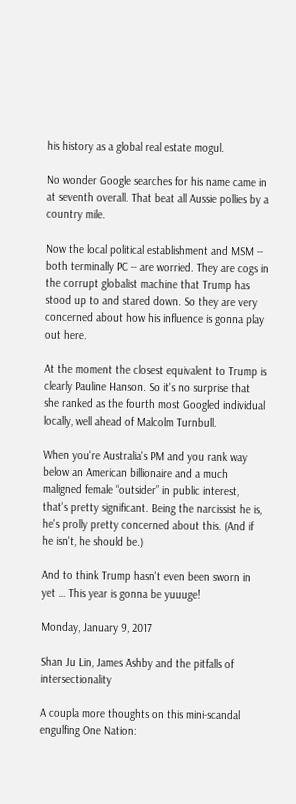his history as a global real estate mogul.

No wonder Google searches for his name came in at seventh overall. That beat all Aussie pollies by a country mile.

Now the local political establishment and MSM -- both terminally PC -- are worried. They are cogs in the corrupt globalist machine that Trump has stood up to and stared down. So they are very concerned about how his influence is gonna play out here.

At the moment the closest equivalent to Trump is clearly Pauline Hanson. So it's no surprise that she ranked as the fourth most Googled individual locally, well ahead of Malcolm Turnbull.

When you're Australia's PM and you rank way below an American billionaire and a much maligned female “outsider” in public interest, that's pretty significant. Being the narcissist he is, he's prolly pretty concerned about this. (And if he isn't, he should be.)

And to think Trump hasn't even been sworn in yet … This year is gonna be yuuuge!

Monday, January 9, 2017

Shan Ju Lin, James Ashby and the pitfalls of intersectionality

A coupla more thoughts on this mini-scandal engulfing One Nation: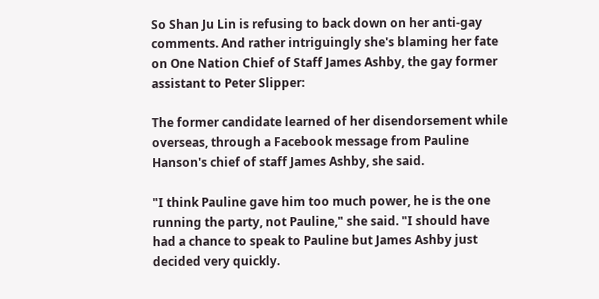So Shan Ju Lin is refusing to back down on her anti-gay comments. And rather intriguingly she's blaming her fate on One Nation Chief of Staff James Ashby, the gay former assistant to Peter Slipper:

The former candidate learned of her disendorsement while overseas, through a Facebook message from Pauline Hanson's chief of staff James Ashby, she said.

"I think Pauline gave him too much power, he is the one running the party, not Pauline," she said. "I should have had a chance to speak to Pauline but James Ashby just decided very quickly.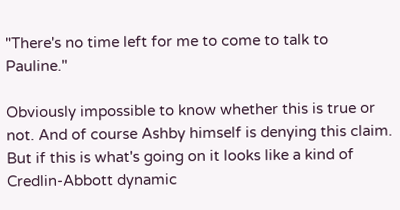"There's no time left for me to come to talk to Pauline."

Obviously impossible to know whether this is true or not. And of course Ashby himself is denying this claim. But if this is what's going on it looks like a kind of Credlin-Abbott dynamic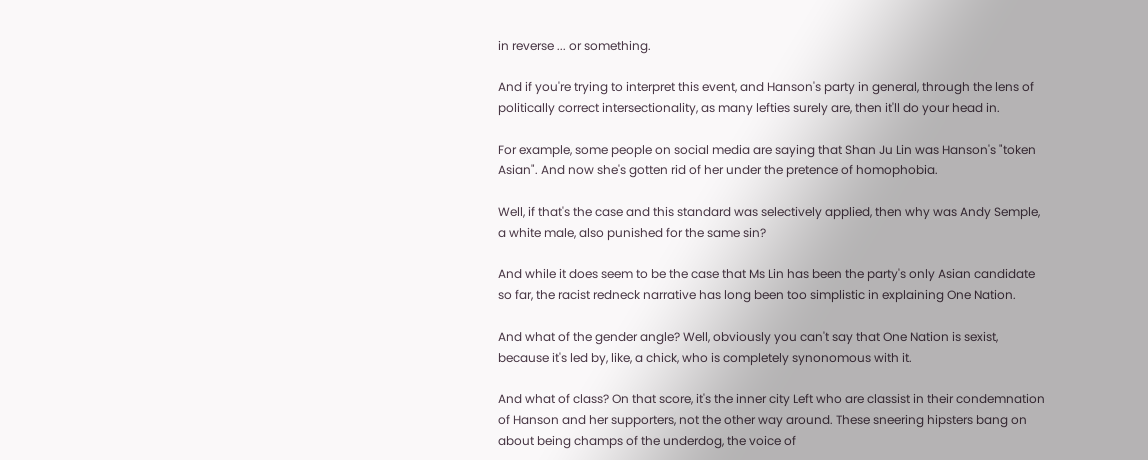in reverse ... or something.

And if you're trying to interpret this event, and Hanson's party in general, through the lens of politically correct intersectionality, as many lefties surely are, then it'll do your head in.

For example, some people on social media are saying that Shan Ju Lin was Hanson's "token Asian". And now she's gotten rid of her under the pretence of homophobia.

Well, if that's the case and this standard was selectively applied, then why was Andy Semple, a white male, also punished for the same sin?

And while it does seem to be the case that Ms Lin has been the party's only Asian candidate so far, the racist redneck narrative has long been too simplistic in explaining One Nation.

And what of the gender angle? Well, obviously you can't say that One Nation is sexist, because it's led by, like, a chick, who is completely synonomous with it.

And what of class? On that score, it's the inner city Left who are classist in their condemnation of Hanson and her supporters, not the other way around. These sneering hipsters bang on about being champs of the underdog, the voice of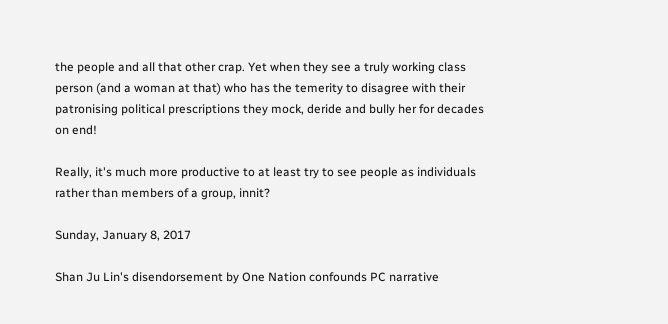the people and all that other crap. Yet when they see a truly working class person (and a woman at that) who has the temerity to disagree with their patronising political prescriptions they mock, deride and bully her for decades on end!

Really, it's much more productive to at least try to see people as individuals rather than members of a group, innit?

Sunday, January 8, 2017

Shan Ju Lin's disendorsement by One Nation confounds PC narrative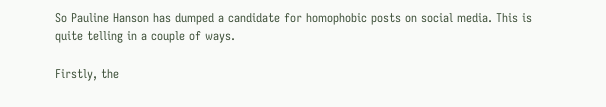So Pauline Hanson has dumped a candidate for homophobic posts on social media. This is quite telling in a couple of ways.

Firstly, the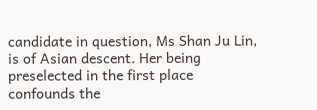candidate in question, Ms Shan Ju Lin, is of Asian descent. Her being preselected in the first place confounds the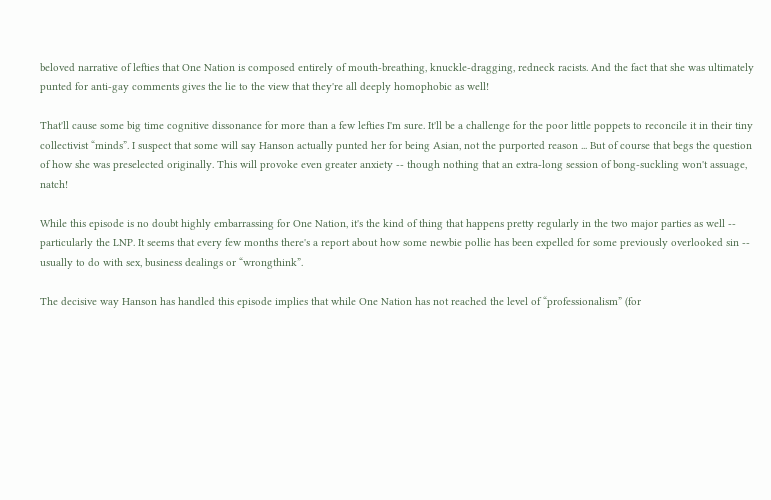beloved narrative of lefties that One Nation is composed entirely of mouth-breathing, knuckle-dragging, redneck racists. And the fact that she was ultimately punted for anti-gay comments gives the lie to the view that they're all deeply homophobic as well!

That'll cause some big time cognitive dissonance for more than a few lefties I'm sure. It'll be a challenge for the poor little poppets to reconcile it in their tiny collectivist “minds”. I suspect that some will say Hanson actually punted her for being Asian, not the purported reason ... But of course that begs the question of how she was preselected originally. This will provoke even greater anxiety -- though nothing that an extra-long session of bong-suckling won't assuage, natch!

While this episode is no doubt highly embarrassing for One Nation, it's the kind of thing that happens pretty regularly in the two major parties as well -- particularly the LNP. It seems that every few months there's a report about how some newbie pollie has been expelled for some previously overlooked sin -- usually to do with sex, business dealings or “wrongthink”.

The decisive way Hanson has handled this episode implies that while One Nation has not reached the level of “professionalism” (for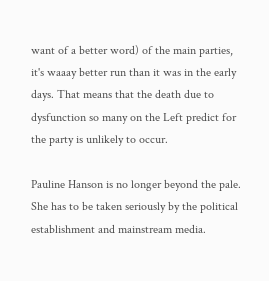want of a better word) of the main parties, it's waaay better run than it was in the early days. That means that the death due to dysfunction so many on the Left predict for the party is unlikely to occur.

Pauline Hanson is no longer beyond the pale. She has to be taken seriously by the political establishment and mainstream media.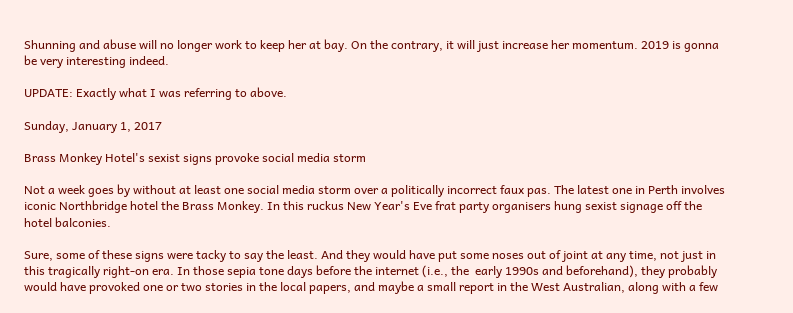Shunning and abuse will no longer work to keep her at bay. On the contrary, it will just increase her momentum. 2019 is gonna be very interesting indeed.

UPDATE: Exactly what I was referring to above.

Sunday, January 1, 2017

Brass Monkey Hotel's sexist signs provoke social media storm

Not a week goes by without at least one social media storm over a politically incorrect faux pas. The latest one in Perth involves iconic Northbridge hotel the Brass Monkey. In this ruckus New Year's Eve frat party organisers hung sexist signage off the hotel balconies.

Sure, some of these signs were tacky to say the least. And they would have put some noses out of joint at any time, not just in this tragically right-on era. In those sepia tone days before the internet (i.e., the  early 1990s and beforehand), they probably would have provoked one or two stories in the local papers, and maybe a small report in the West Australian, along with a few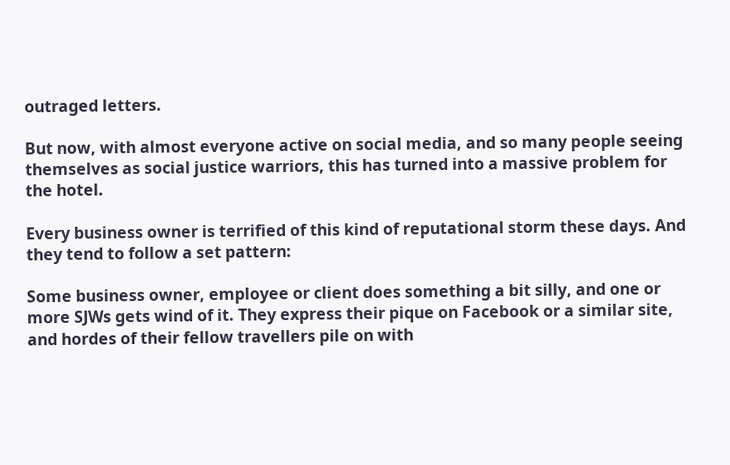outraged letters.

But now, with almost everyone active on social media, and so many people seeing themselves as social justice warriors, this has turned into a massive problem for the hotel.

Every business owner is terrified of this kind of reputational storm these days. And they tend to follow a set pattern:

Some business owner, employee or client does something a bit silly, and one or more SJWs gets wind of it. They express their pique on Facebook or a similar site, and hordes of their fellow travellers pile on with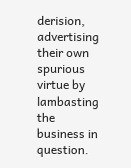derision, advertising their own spurious virtue by lambasting the business in question.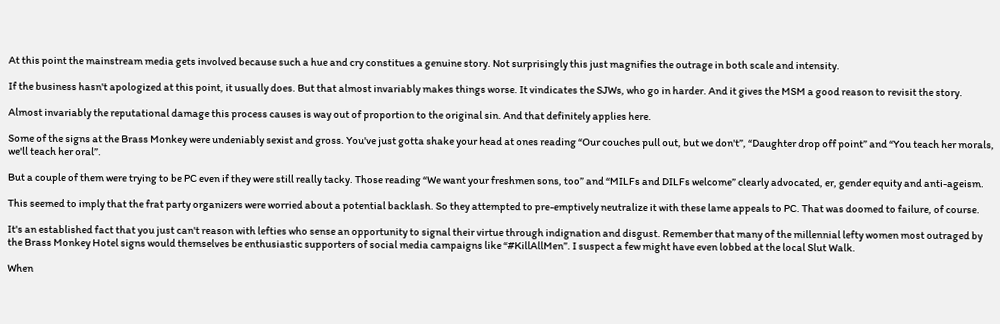At this point the mainstream media gets involved because such a hue and cry constitues a genuine story. Not surprisingly this just magnifies the outrage in both scale and intensity.

If the business hasn't apologized at this point, it usually does. But that almost invariably makes things worse. It vindicates the SJWs, who go in harder. And it gives the MSM a good reason to revisit the story.

Almost invariably the reputational damage this process causes is way out of proportion to the original sin. And that definitely applies here.

Some of the signs at the Brass Monkey were undeniably sexist and gross. You've just gotta shake your head at ones reading “Our couches pull out, but we don't”, “Daughter drop off point” and “You teach her morals, we'll teach her oral”.

But a couple of them were trying to be PC even if they were still really tacky. Those reading “We want your freshmen sons, too” and “MILFs and DILFs welcome” clearly advocated, er, gender equity and anti-ageism.

This seemed to imply that the frat party organizers were worried about a potential backlash. So they attempted to pre-emptively neutralize it with these lame appeals to PC. That was doomed to failure, of course.

It's an established fact that you just can't reason with lefties who sense an opportunity to signal their virtue through indignation and disgust. Remember that many of the millennial lefty women most outraged by the Brass Monkey Hotel signs would themselves be enthusiastic supporters of social media campaigns like “#KillAllMen”. I suspect a few might have even lobbed at the local Slut Walk.

When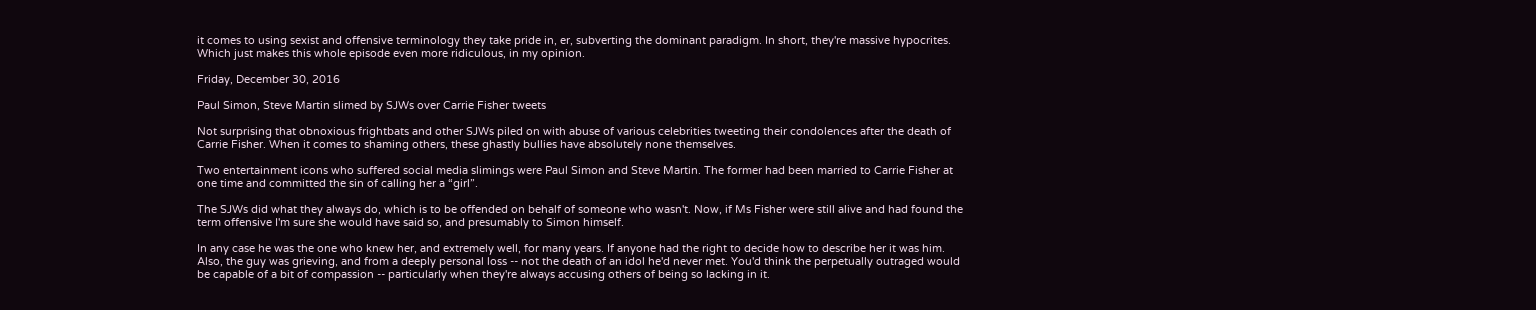it comes to using sexist and offensive terminology they take pride in, er, subverting the dominant paradigm. In short, they're massive hypocrites. Which just makes this whole episode even more ridiculous, in my opinion.

Friday, December 30, 2016

Paul Simon, Steve Martin slimed by SJWs over Carrie Fisher tweets

Not surprising that obnoxious frightbats and other SJWs piled on with abuse of various celebrities tweeting their condolences after the death of Carrie Fisher. When it comes to shaming others, these ghastly bullies have absolutely none themselves.

Two entertainment icons who suffered social media slimings were Paul Simon and Steve Martin. The former had been married to Carrie Fisher at one time and committed the sin of calling her a “girl”.

The SJWs did what they always do, which is to be offended on behalf of someone who wasn't. Now, if Ms Fisher were still alive and had found the term offensive I'm sure she would have said so, and presumably to Simon himself.

In any case he was the one who knew her, and extremely well, for many years. If anyone had the right to decide how to describe her it was him. Also, the guy was grieving, and from a deeply personal loss -- not the death of an idol he'd never met. You'd think the perpetually outraged would be capable of a bit of compassion -- particularly when they're always accusing others of being so lacking in it.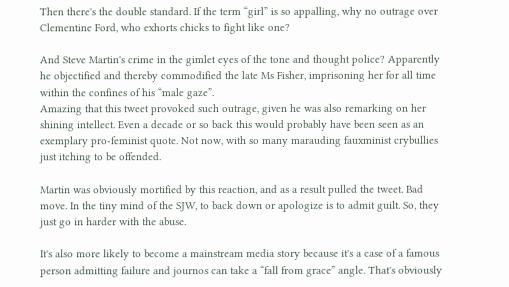Then there's the double standard. If the term “girl” is so appalling, why no outrage over Clementine Ford, who exhorts chicks to fight like one?

And Steve Martin's crime in the gimlet eyes of the tone and thought police? Apparently he objectified and thereby commodified the late Ms Fisher, imprisoning her for all time within the confines of his “male gaze”.
Amazing that this tweet provoked such outrage, given he was also remarking on her shining intellect. Even a decade or so back this would probably have been seen as an exemplary pro-feminist quote. Not now, with so many marauding fauxminist crybullies just itching to be offended.

Martin was obviously mortified by this reaction, and as a result pulled the tweet. Bad move. In the tiny mind of the SJW, to back down or apologize is to admit guilt. So, they just go in harder with the abuse.

It's also more likely to become a mainstream media story because it's a case of a famous person admitting failure and journos can take a “fall from grace” angle. That's obviously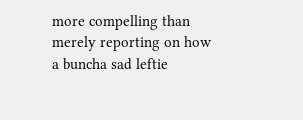more compelling than merely reporting on how a buncha sad leftie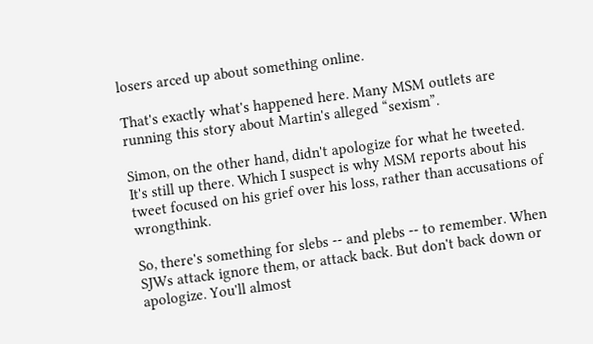losers arced up about something online.

That's exactly what's happened here. Many MSM outlets are running this story about Martin's alleged “sexism”.

Simon, on the other hand, didn't apologize for what he tweeted. It's still up there. Which I suspect is why MSM reports about his tweet focused on his grief over his loss, rather than accusations of wrongthink.

So, there's something for slebs -- and plebs -- to remember. When SJWs attack ignore them, or attack back. But don't back down or apologize. You'll almost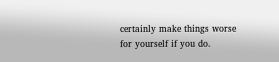certainly make things worse for yourself if you do.